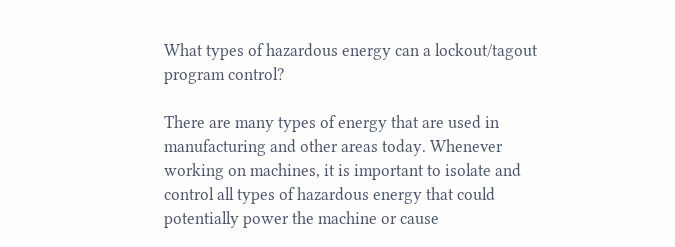What types of hazardous energy can a lockout/tagout program control?

There are many types of energy that are used in manufacturing and other areas today. Whenever working on machines, it is important to isolate and control all types of hazardous energy that could potentially power the machine or cause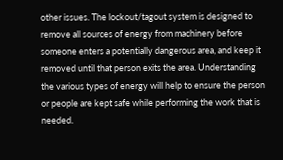other issues. The lockout/tagout system is designed to remove all sources of energy from machinery before someone enters a potentially dangerous area, and keep it removed until that person exits the area. Understanding the various types of energy will help to ensure the person or people are kept safe while performing the work that is needed.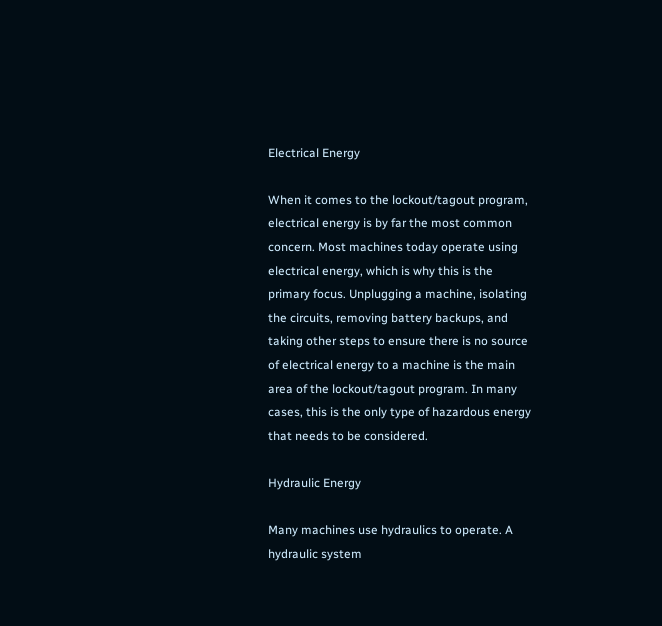Electrical Energy

When it comes to the lockout/tagout program, electrical energy is by far the most common concern. Most machines today operate using electrical energy, which is why this is the primary focus. Unplugging a machine, isolating the circuits, removing battery backups, and taking other steps to ensure there is no source of electrical energy to a machine is the main area of the lockout/tagout program. In many cases, this is the only type of hazardous energy that needs to be considered.

Hydraulic Energy

Many machines use hydraulics to operate. A hydraulic system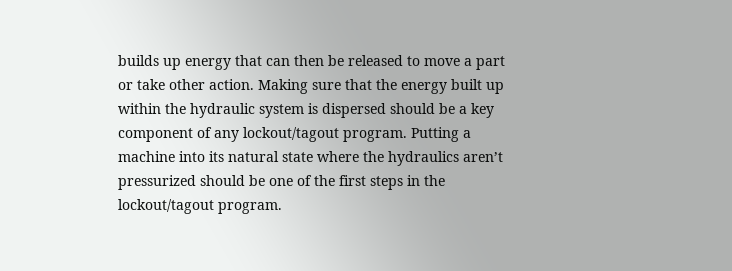builds up energy that can then be released to move a part or take other action. Making sure that the energy built up within the hydraulic system is dispersed should be a key component of any lockout/tagout program. Putting a machine into its natural state where the hydraulics aren’t pressurized should be one of the first steps in the lockout/tagout program.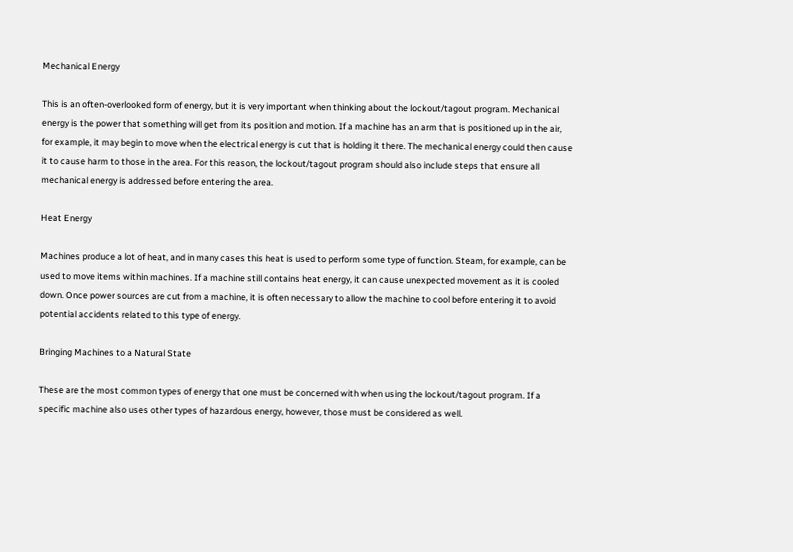Mechanical Energy

This is an often-overlooked form of energy, but it is very important when thinking about the lockout/tagout program. Mechanical energy is the power that something will get from its position and motion. If a machine has an arm that is positioned up in the air, for example, it may begin to move when the electrical energy is cut that is holding it there. The mechanical energy could then cause it to cause harm to those in the area. For this reason, the lockout/tagout program should also include steps that ensure all mechanical energy is addressed before entering the area.

Heat Energy

Machines produce a lot of heat, and in many cases this heat is used to perform some type of function. Steam, for example, can be used to move items within machines. If a machine still contains heat energy, it can cause unexpected movement as it is cooled down. Once power sources are cut from a machine, it is often necessary to allow the machine to cool before entering it to avoid potential accidents related to this type of energy.

Bringing Machines to a Natural State

These are the most common types of energy that one must be concerned with when using the lockout/tagout program. If a specific machine also uses other types of hazardous energy, however, those must be considered as well.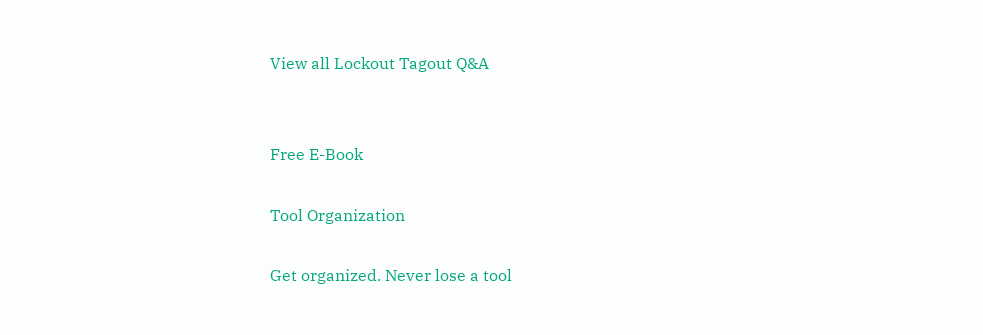View all Lockout Tagout Q&A


Free E-Book

Tool Organization

Get organized. Never lose a tool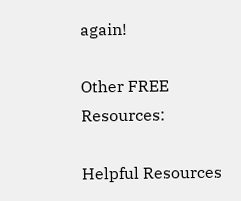again!

Other FREE Resources:

Helpful Resources